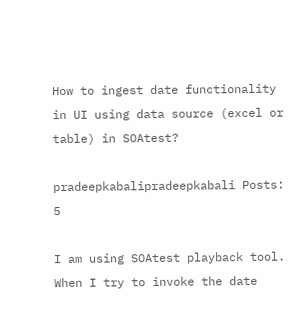How to ingest date functionality in UI using data source (excel or table) in SOAtest?

pradeepkabalipradeepkabali Posts: 5

I am using SOAtest playback tool. When I try to invoke the date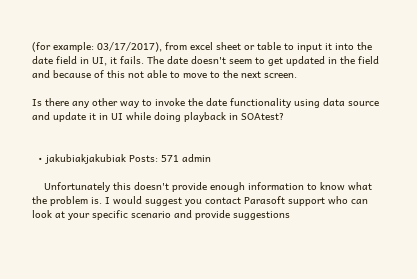(for example: 03/17/2017), from excel sheet or table to input it into the date field in UI, it fails. The date doesn't seem to get updated in the field and because of this not able to move to the next screen.

Is there any other way to invoke the date functionality using data source and update it in UI while doing playback in SOAtest?


  • jakubiakjakubiak Posts: 571 admin

    Unfortunately this doesn't provide enough information to know what the problem is. I would suggest you contact Parasoft support who can look at your specific scenario and provide suggestions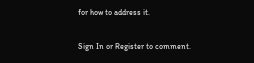for how to address it.

Sign In or Register to comment.